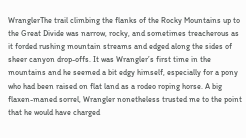WranglerThe trail climbing the flanks of the Rocky Mountains up to the Great Divide was narrow, rocky, and sometimes treacherous as it forded rushing mountain streams and edged along the sides of sheer canyon drop-offs. It was Wrangler’s first time in the mountains and he seemed a bit edgy himself, especially for a pony who had been raised on flat land as a rodeo roping horse. A big flaxen-maned sorrel, Wrangler nonetheless trusted me to the point that he would have charged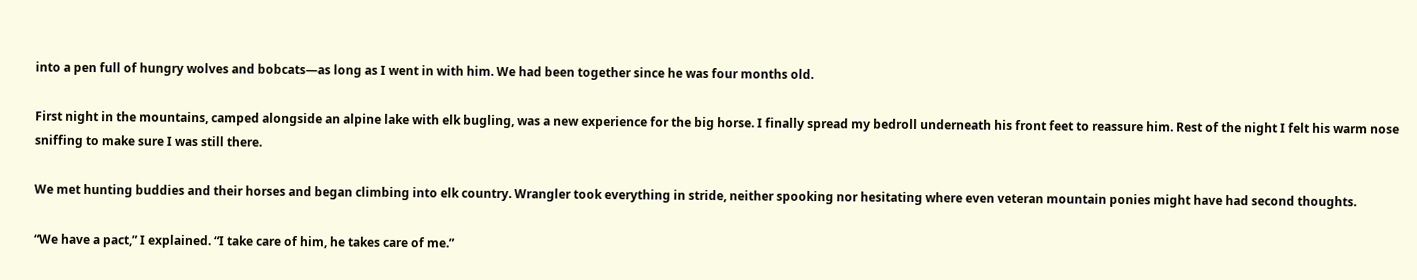into a pen full of hungry wolves and bobcats—as long as I went in with him. We had been together since he was four months old.

First night in the mountains, camped alongside an alpine lake with elk bugling, was a new experience for the big horse. I finally spread my bedroll underneath his front feet to reassure him. Rest of the night I felt his warm nose sniffing to make sure I was still there.

We met hunting buddies and their horses and began climbing into elk country. Wrangler took everything in stride, neither spooking nor hesitating where even veteran mountain ponies might have had second thoughts.

“We have a pact,” I explained. “I take care of him, he takes care of me.”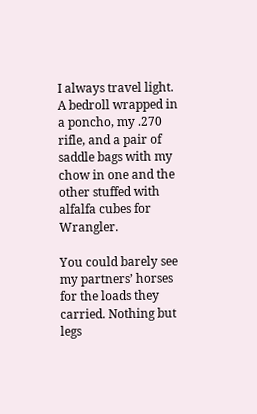I always travel light. A bedroll wrapped in a poncho, my .270 rifle, and a pair of saddle bags with my chow in one and the other stuffed with alfalfa cubes for Wrangler.

You could barely see my partners’ horses for the loads they carried. Nothing but legs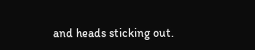and heads sticking out.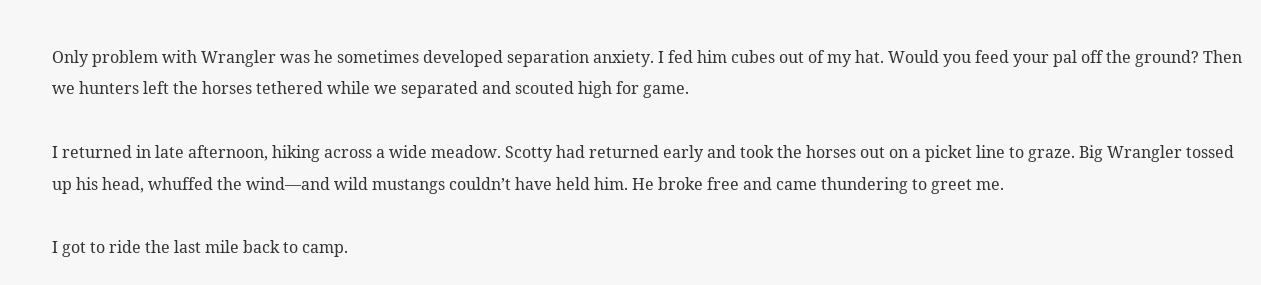Only problem with Wrangler was he sometimes developed separation anxiety. I fed him cubes out of my hat. Would you feed your pal off the ground? Then we hunters left the horses tethered while we separated and scouted high for game.

I returned in late afternoon, hiking across a wide meadow. Scotty had returned early and took the horses out on a picket line to graze. Big Wrangler tossed up his head, whuffed the wind—and wild mustangs couldn’t have held him. He broke free and came thundering to greet me.

I got to ride the last mile back to camp.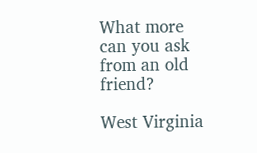What more can you ask from an old friend?

West Virginia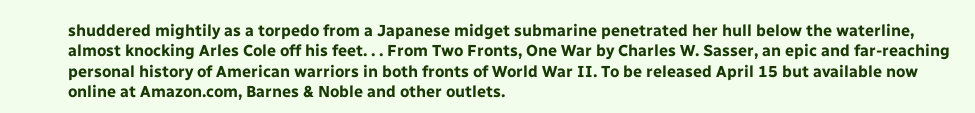shuddered mightily as a torpedo from a Japanese midget submarine penetrated her hull below the waterline, almost knocking Arles Cole off his feet. . . From Two Fronts, One War by Charles W. Sasser, an epic and far-reaching personal history of American warriors in both fronts of World War II. To be released April 15 but available now online at Amazon.com, Barnes & Noble and other outlets.